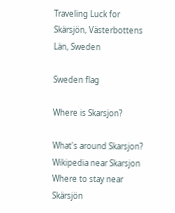Traveling Luck for Skärsjön, Västerbottens Län, Sweden

Sweden flag

Where is Skarsjon?

What's around Skarsjon?
Wikipedia near Skarsjon
Where to stay near Skärsjön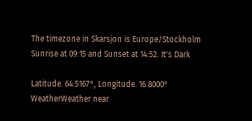The timezone in Skarsjon is Europe/Stockholm
Sunrise at 09:15 and Sunset at 14:52. It's Dark

Latitude. 64.5167°, Longitude. 16.8000°
WeatherWeather near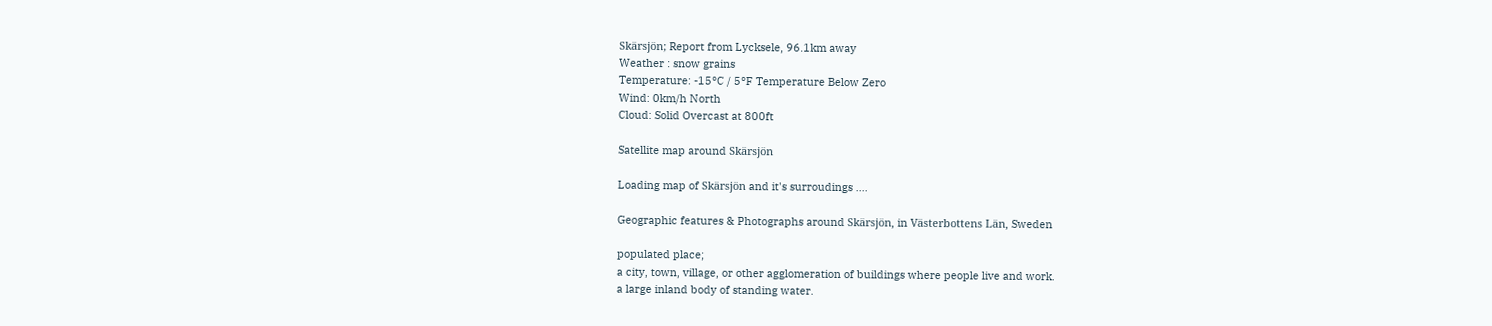Skärsjön; Report from Lycksele, 96.1km away
Weather : snow grains
Temperature: -15°C / 5°F Temperature Below Zero
Wind: 0km/h North
Cloud: Solid Overcast at 800ft

Satellite map around Skärsjön

Loading map of Skärsjön and it's surroudings ....

Geographic features & Photographs around Skärsjön, in Västerbottens Län, Sweden

populated place;
a city, town, village, or other agglomeration of buildings where people live and work.
a large inland body of standing water.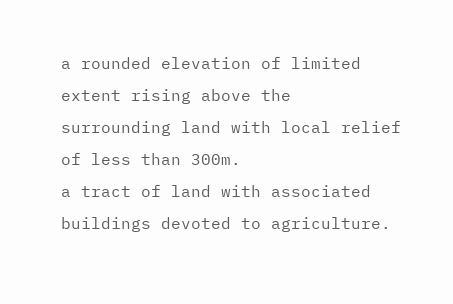a rounded elevation of limited extent rising above the surrounding land with local relief of less than 300m.
a tract of land with associated buildings devoted to agriculture.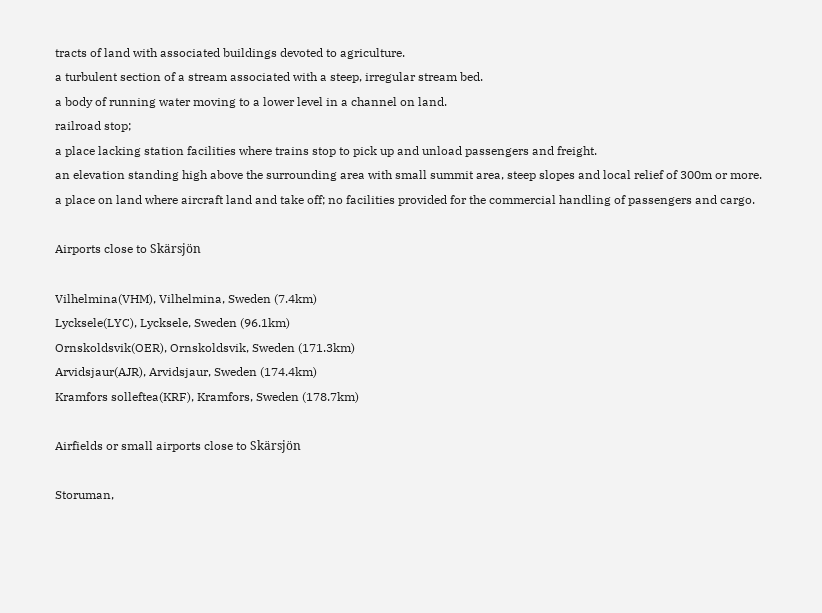tracts of land with associated buildings devoted to agriculture.
a turbulent section of a stream associated with a steep, irregular stream bed.
a body of running water moving to a lower level in a channel on land.
railroad stop;
a place lacking station facilities where trains stop to pick up and unload passengers and freight.
an elevation standing high above the surrounding area with small summit area, steep slopes and local relief of 300m or more.
a place on land where aircraft land and take off; no facilities provided for the commercial handling of passengers and cargo.

Airports close to Skärsjön

Vilhelmina(VHM), Vilhelmina, Sweden (7.4km)
Lycksele(LYC), Lycksele, Sweden (96.1km)
Ornskoldsvik(OER), Ornskoldsvik, Sweden (171.3km)
Arvidsjaur(AJR), Arvidsjaur, Sweden (174.4km)
Kramfors solleftea(KRF), Kramfors, Sweden (178.7km)

Airfields or small airports close to Skärsjön

Storuman,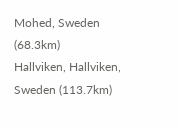Mohed, Sweden (68.3km)
Hallviken, Hallviken, Sweden (113.7km)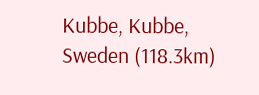Kubbe, Kubbe, Sweden (118.3km)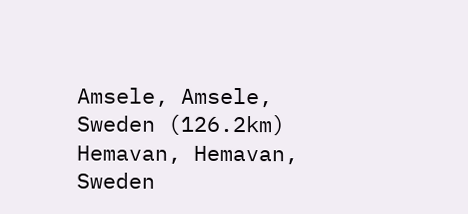Amsele, Amsele, Sweden (126.2km)
Hemavan, Hemavan, Sweden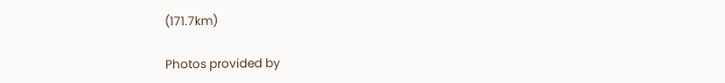(171.7km)

Photos provided by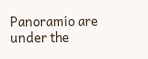Panoramio are under the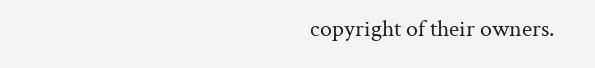copyright of their owners.